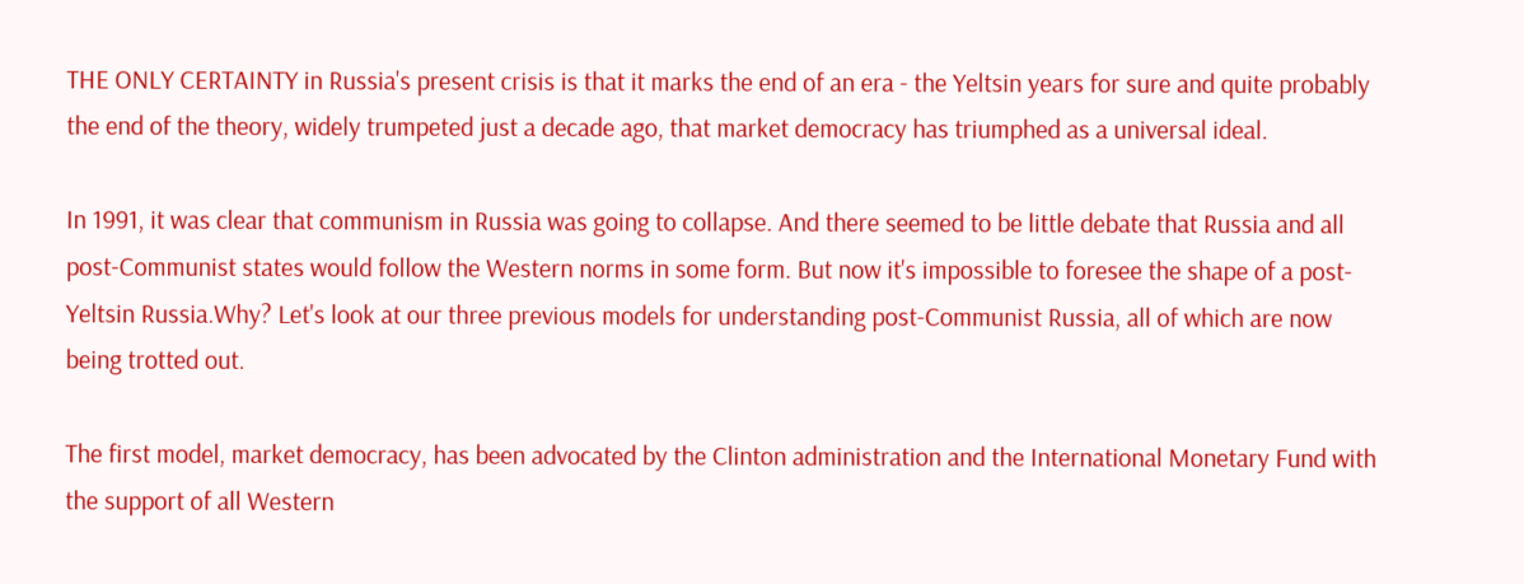THE ONLY CERTAINTY in Russia's present crisis is that it marks the end of an era - the Yeltsin years for sure and quite probably the end of the theory, widely trumpeted just a decade ago, that market democracy has triumphed as a universal ideal.

In 1991, it was clear that communism in Russia was going to collapse. And there seemed to be little debate that Russia and all post-Communist states would follow the Western norms in some form. But now it's impossible to foresee the shape of a post-Yeltsin Russia.Why? Let's look at our three previous models for understanding post-Communist Russia, all of which are now being trotted out.

The first model, market democracy, has been advocated by the Clinton administration and the International Monetary Fund with the support of all Western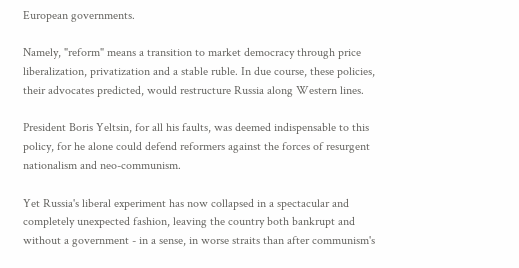European governments.

Namely, "reform" means a transition to market democracy through price liberalization, privatization and a stable ruble. In due course, these policies, their advocates predicted, would restructure Russia along Western lines.

President Boris Yeltsin, for all his faults, was deemed indispensable to this policy, for he alone could defend reformers against the forces of resurgent nationalism and neo-communism.

Yet Russia's liberal experiment has now collapsed in a spectacular and completely unexpected fashion, leaving the country both bankrupt and without a government - in a sense, in worse straits than after communism's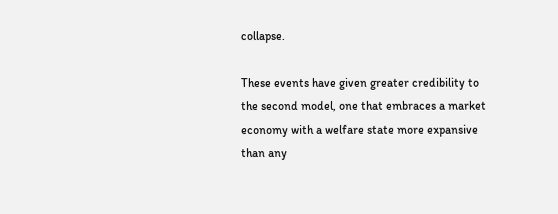collapse.

These events have given greater credibility to the second model, one that embraces a market economy with a welfare state more expansive than any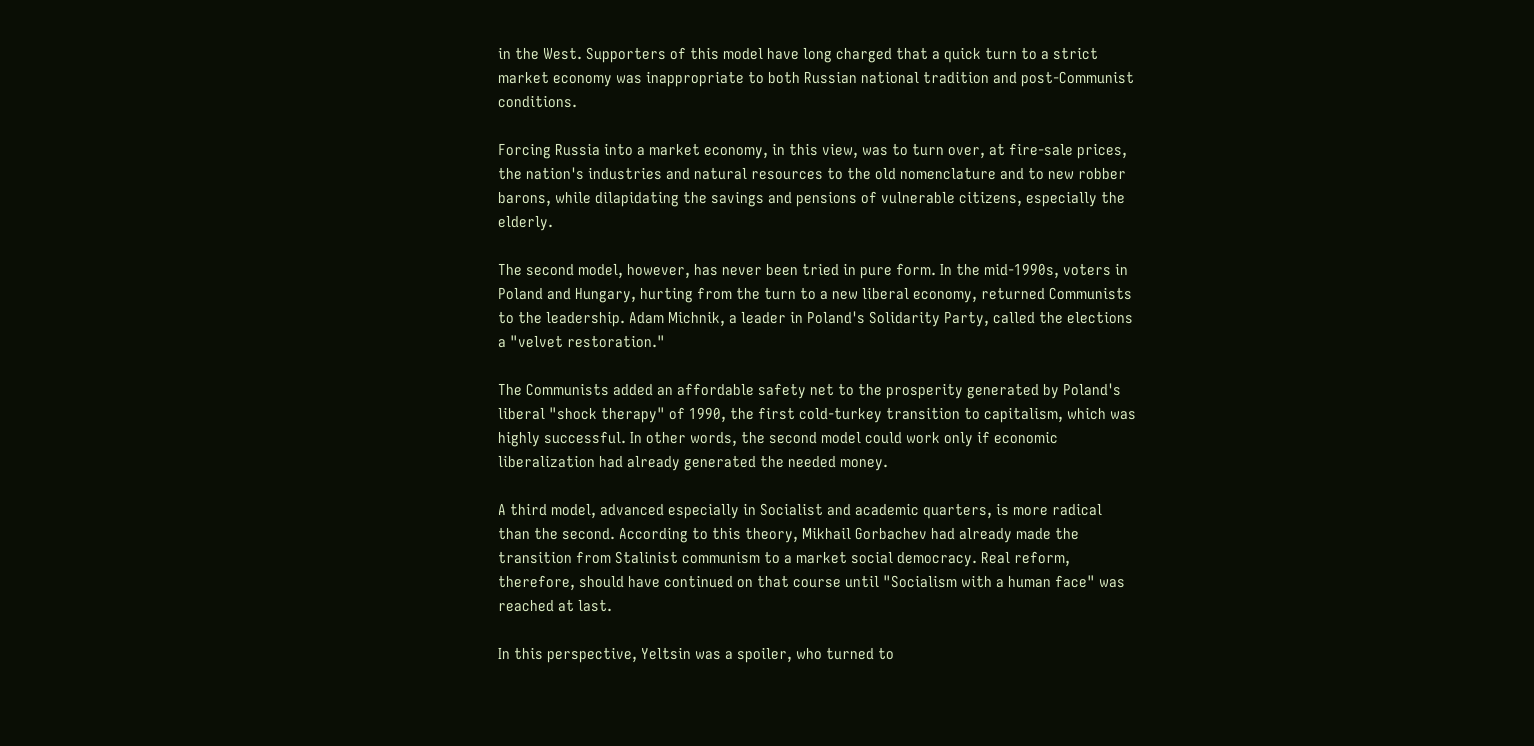in the West. Supporters of this model have long charged that a quick turn to a strict market economy was inappropriate to both Russian national tradition and post-Communist conditions.

Forcing Russia into a market economy, in this view, was to turn over, at fire-sale prices, the nation's industries and natural resources to the old nomenclature and to new robber barons, while dilapidating the savings and pensions of vulnerable citizens, especially the elderly.

The second model, however, has never been tried in pure form. In the mid-1990s, voters in Poland and Hungary, hurting from the turn to a new liberal economy, returned Communists to the leadership. Adam Michnik, a leader in Poland's Solidarity Party, called the elections a "velvet restoration."

The Communists added an affordable safety net to the prosperity generated by Poland's liberal "shock therapy" of 1990, the first cold-turkey transition to capitalism, which was highly successful. In other words, the second model could work only if economic liberalization had already generated the needed money.

A third model, advanced especially in Socialist and academic quarters, is more radical than the second. According to this theory, Mikhail Gorbachev had already made the transition from Stalinist communism to a market social democracy. Real reform, therefore, should have continued on that course until "Socialism with a human face" was reached at last.

In this perspective, Yeltsin was a spoiler, who turned to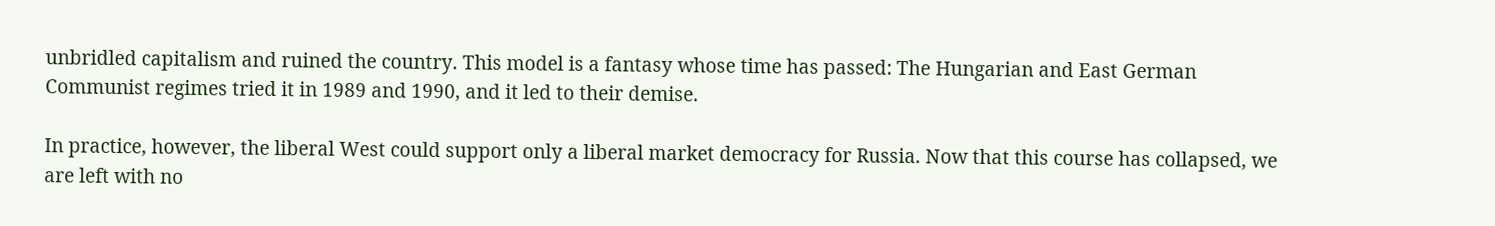unbridled capitalism and ruined the country. This model is a fantasy whose time has passed: The Hungarian and East German Communist regimes tried it in 1989 and 1990, and it led to their demise.

In practice, however, the liberal West could support only a liberal market democracy for Russia. Now that this course has collapsed, we are left with no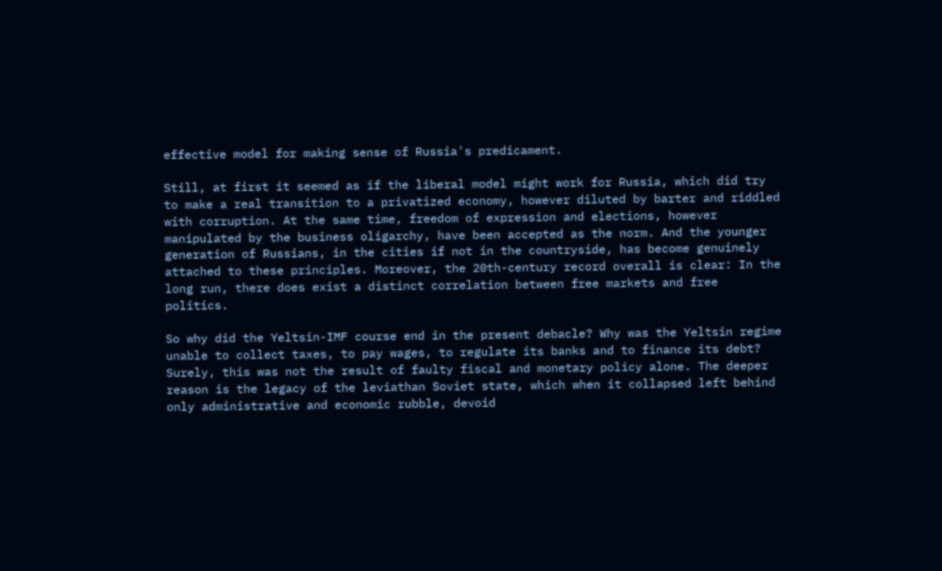effective model for making sense of Russia's predicament.

Still, at first it seemed as if the liberal model might work for Russia, which did try to make a real transition to a privatized economy, however diluted by barter and riddled with corruption. At the same time, freedom of expression and elections, however manipulated by the business oligarchy, have been accepted as the norm. And the younger generation of Russians, in the cities if not in the countryside, has become genuinely attached to these principles. Moreover, the 20th-century record overall is clear: In the long run, there does exist a distinct correlation between free markets and free politics.

So why did the Yeltsin-IMF course end in the present debacle? Why was the Yeltsin regime unable to collect taxes, to pay wages, to regulate its banks and to finance its debt? Surely, this was not the result of faulty fiscal and monetary policy alone. The deeper reason is the legacy of the leviathan Soviet state, which when it collapsed left behind only administrative and economic rubble, devoid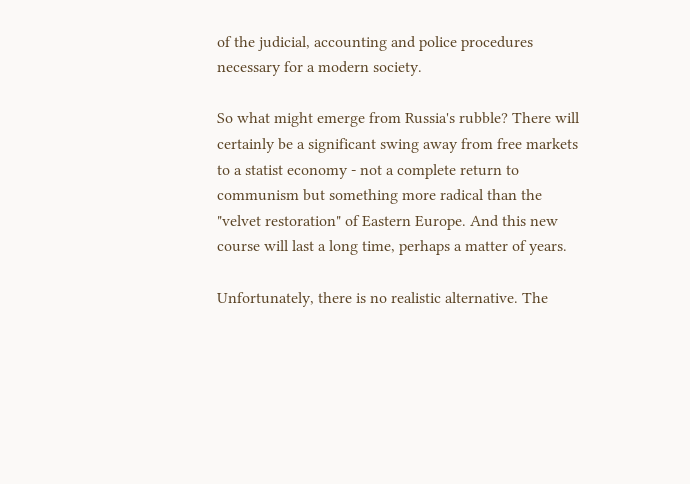of the judicial, accounting and police procedures necessary for a modern society.

So what might emerge from Russia's rubble? There will certainly be a significant swing away from free markets to a statist economy - not a complete return to communism but something more radical than the "velvet restoration" of Eastern Europe. And this new course will last a long time, perhaps a matter of years.

Unfortunately, there is no realistic alternative. The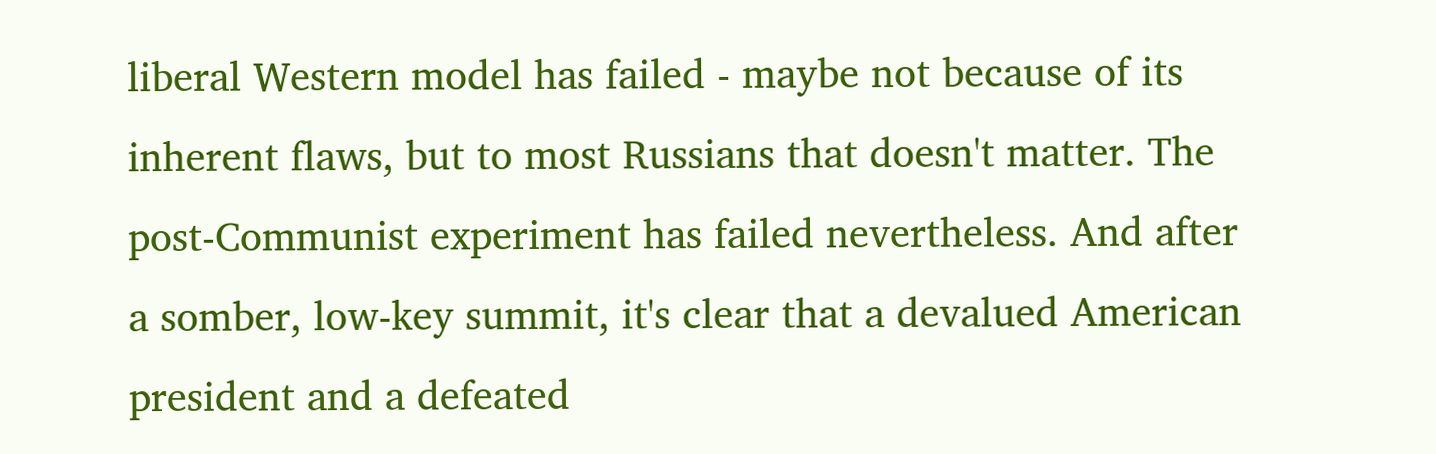liberal Western model has failed - maybe not because of its inherent flaws, but to most Russians that doesn't matter. The post-Communist experiment has failed nevertheless. And after a somber, low-key summit, it's clear that a devalued American president and a defeated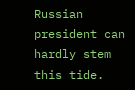Russian president can hardly stem this tide.